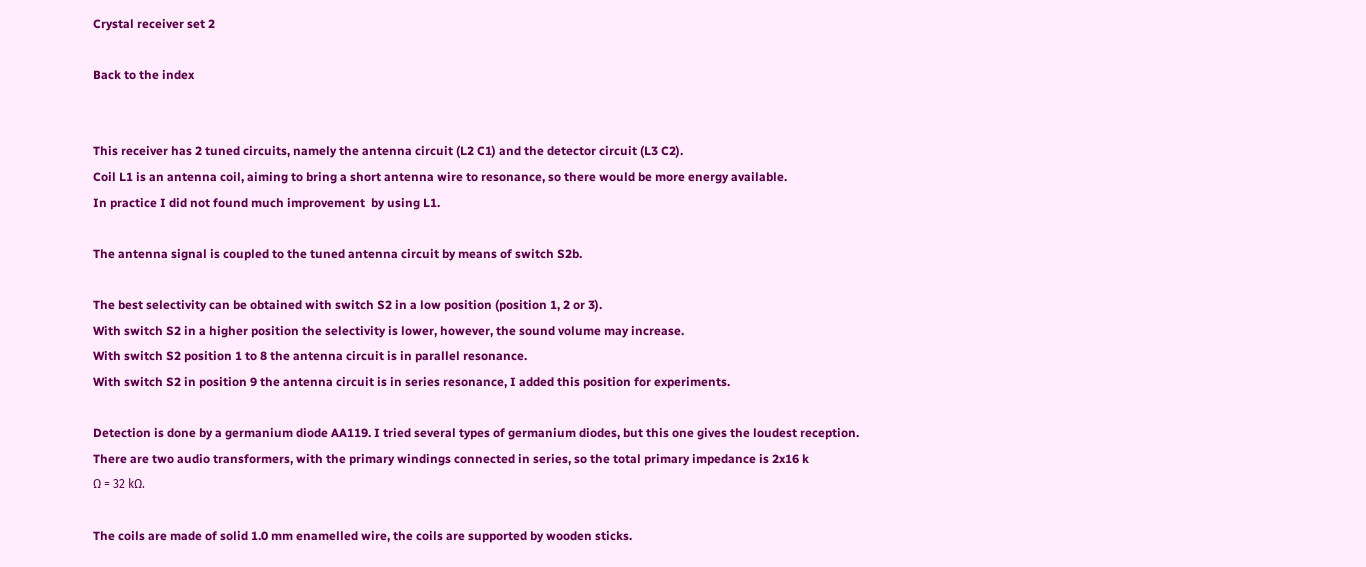Crystal receiver set 2

Back to the index


This receiver has 2 tuned circuits, namely the antenna circuit (L2 C1) and the detector circuit (L3 C2).
Coil L1 is an antenna coil, aiming to bring a short antenna wire to resonance, so there would be more energy available.
In practice I did not found much improvement  by using L1.

The antenna signal is coupled to the tuned antenna circuit by means of switch S2b.

The best selectivity can be obtained with switch S2 in a low position (position 1, 2 or 3).
With switch S2 in a higher position the selectivity is lower, however, the sound volume may increase.
With switch S2 position 1 to 8 the antenna circuit is in parallel resonance.
With switch S2 in position 9 the antenna circuit is in series resonance, I added this position for experiments.

Detection is done by a germanium diode AA119. I tried several types of germanium diodes, but this one gives the loudest reception.
There are two audio transformers, with the primary windings connected in series, so the total primary impedance is 2x16 k
Ω = 32 kΩ.

The coils are made of solid 1.0 mm enamelled wire, the coils are supported by wooden sticks.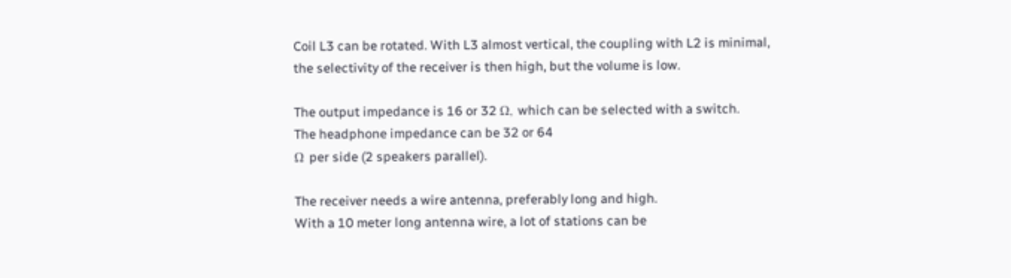Coil L3 can be rotated. With L3 almost vertical, the coupling with L2 is minimal, the selectivity of the receiver is then high, but the volume is low.

The output impedance is 16 or 32 Ω, which can be selected with a switch.
The headphone impedance can be 32 or 64
Ω per side (2 speakers parallel).

The receiver needs a wire antenna, preferably long and high.
With a 10 meter long antenna wire, a lot of stations can be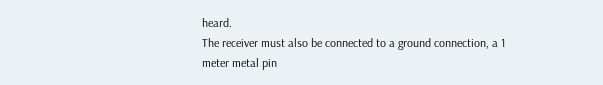heard.
The receiver must also be connected to a ground connection, a 1 meter metal pin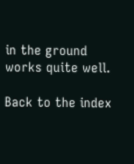in the ground works quite well.

Back to the index